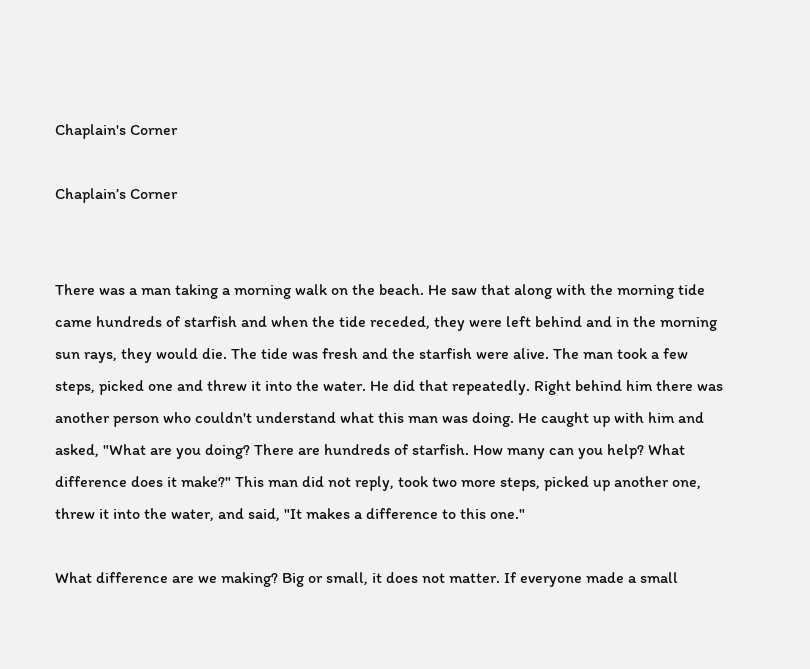Chaplain's Corner

Chaplain’s Corner


There was a man taking a morning walk on the beach. He saw that along with the morning tide came hundreds of starfish and when the tide receded, they were left behind and in the morning sun rays, they would die. The tide was fresh and the starfish were alive. The man took a few steps, picked one and threw it into the water. He did that repeatedly. Right behind him there was another person who couldn't understand what this man was doing. He caught up with him and asked, "What are you doing? There are hundreds of starfish. How many can you help? What difference does it make?" This man did not reply, took two more steps, picked up another one, threw it into the water, and said, "It makes a difference to this one."

What difference are we making? Big or small, it does not matter. If everyone made a small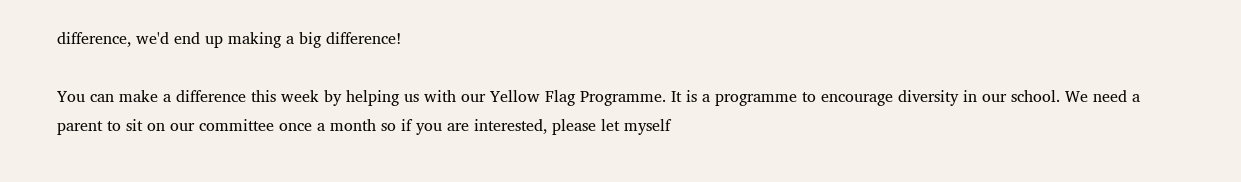difference, we'd end up making a big difference!

You can make a difference this week by helping us with our Yellow Flag Programme. It is a programme to encourage diversity in our school. We need a parent to sit on our committee once a month so if you are interested, please let myself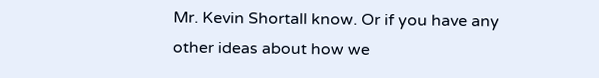Mr. Kevin Shortall know. Or if you have any other ideas about how we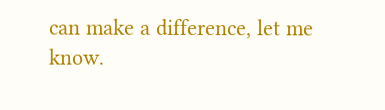can make a difference, let me know.